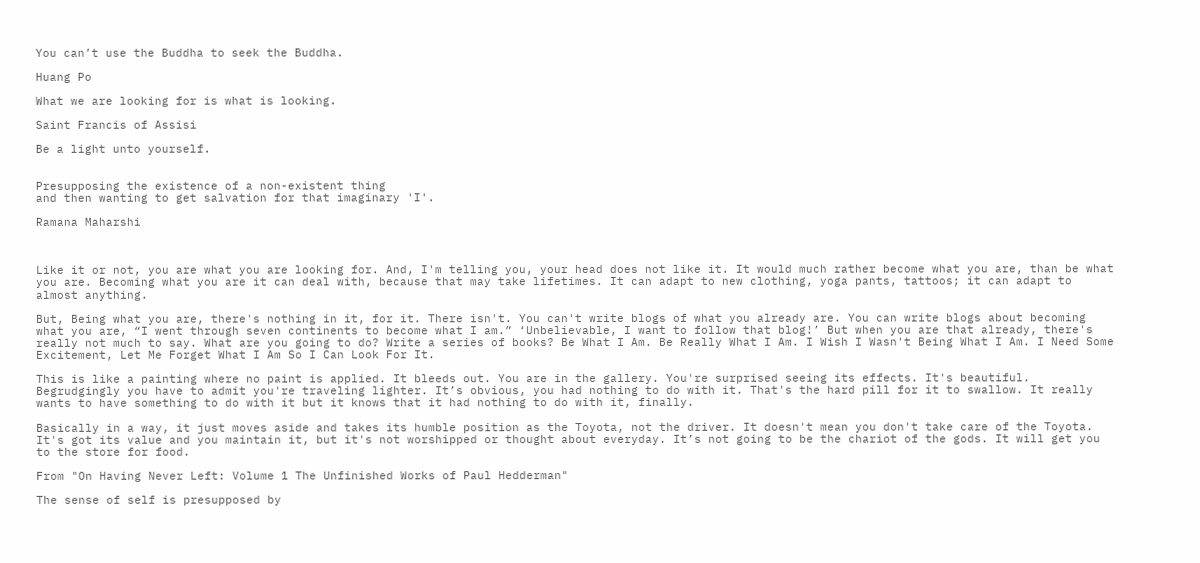You can’t use the Buddha to seek the Buddha.

Huang Po

What we are looking for is what is looking.

Saint Francis of Assisi

Be a light unto yourself.


Presupposing the existence of a non-existent thing
and then wanting to get salvation for that imaginary 'I'.

Ramana Maharshi



Like it or not, you are what you are looking for. And, I'm telling you, your head does not like it. It would much rather become what you are, than be what you are. Becoming what you are it can deal with, because that may take lifetimes. It can adapt to new clothing, yoga pants, tattoos; it can adapt to almost anything.

But, Being what you are, there's nothing in it, for it. There isn't. You can't write blogs of what you already are. You can write blogs about becoming what you are, “I went through seven continents to become what I am.” ‘Unbelievable, I want to follow that blog!’ But when you are that already, there's really not much to say. What are you going to do? Write a series of books? Be What I Am. Be Really What I Am. I Wish I Wasn't Being What I Am. I Need Some Excitement, Let Me Forget What I Am So I Can Look For It.

This is like a painting where no paint is applied. It bleeds out. You are in the gallery. You're surprised seeing its effects. It's beautiful. Begrudgingly you have to admit you're traveling lighter. It’s obvious, you had nothing to do with it. That's the hard pill for it to swallow. It really wants to have something to do with it but it knows that it had nothing to do with it, finally.

Basically in a way, it just moves aside and takes its humble position as the Toyota, not the driver. It doesn't mean you don't take care of the Toyota. It's got its value and you maintain it, but it's not worshipped or thought about everyday. It’s not going to be the chariot of the gods. It will get you to the store for food.

From "On Having Never Left: Volume 1 The Unfinished Works of Paul Hedderman"

The sense of self is presupposed by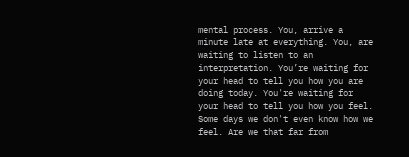mental process. You, arrive a minute late at everything. You, are waiting to listen to an interpretation. You’re waiting for your head to tell you how you are doing today. You're waiting for your head to tell you how you feel. Some days we don't even know how we feel. Are we that far from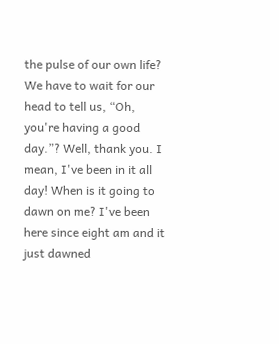the pulse of our own life? We have to wait for our head to tell us, “Oh, you're having a good day.”? Well, thank you. I mean, I've been in it all day! When is it going to dawn on me? I've been here since eight am and it just dawned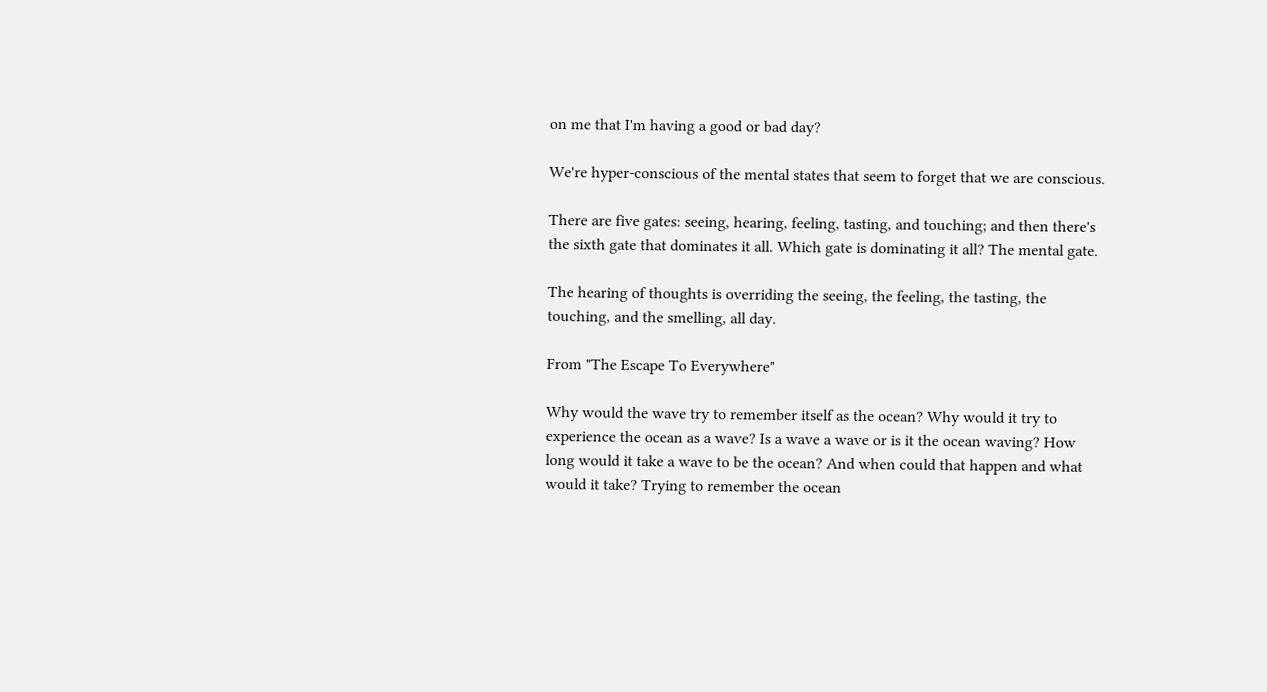on me that I'm having a good or bad day?

We're hyper-conscious of the mental states that seem to forget that we are conscious.

There are five gates: seeing, hearing, feeling, tasting, and touching; and then there's the sixth gate that dominates it all. Which gate is dominating it all? The mental gate.

The hearing of thoughts is overriding the seeing, the feeling, the tasting, the touching, and the smelling, all day.

From "The Escape To Everywhere"

Why would the wave try to remember itself as the ocean? Why would it try to experience the ocean as a wave? Is a wave a wave or is it the ocean waving? How long would it take a wave to be the ocean? And when could that happen and what would it take? Trying to remember the ocean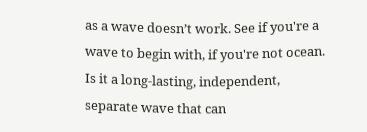as a wave doesn’t work. See if you're a wave to begin with, if you're not ocean. Is it a long-lasting, independent, separate wave that can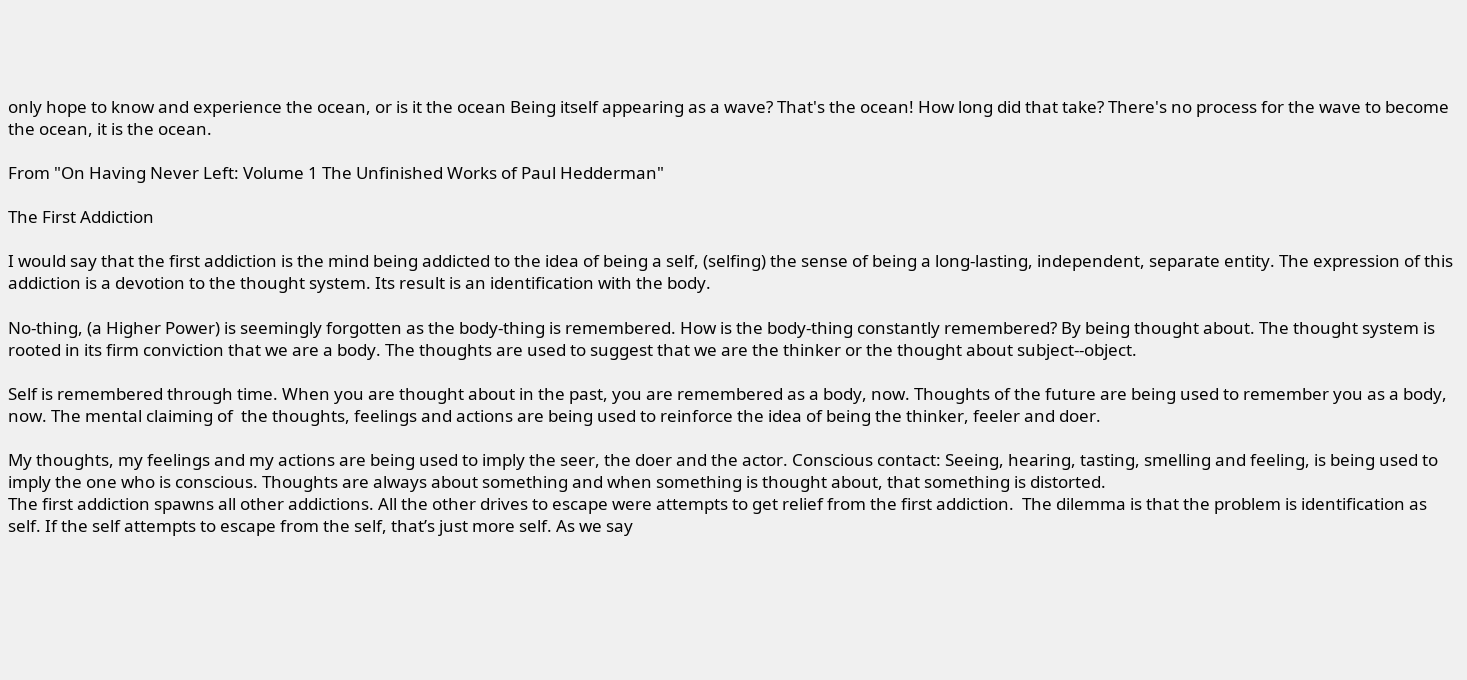only hope to know and experience the ocean, or is it the ocean Being itself appearing as a wave? That's the ocean! How long did that take? There's no process for the wave to become the ocean, it is the ocean.

From "On Having Never Left: Volume 1 The Unfinished Works of Paul Hedderman"

The First Addiction

I would say that the first addiction is the mind being addicted to the idea of being a self, (selfing) the sense of being a long-lasting, independent, separate entity. The expression of this addiction is a devotion to the thought system. Its result is an identification with the body.

No-thing, (a Higher Power) is seemingly forgotten as the body-thing is remembered. How is the body-thing constantly remembered? By being thought about. The thought system is rooted in its firm conviction that we are a body. The thoughts are used to suggest that we are the thinker or the thought about subject--object.

Self is remembered through time. When you are thought about in the past, you are remembered as a body, now. Thoughts of the future are being used to remember you as a body, now. The mental claiming of  the thoughts, feelings and actions are being used to reinforce the idea of being the thinker, feeler and doer.

My thoughts, my feelings and my actions are being used to imply the seer, the doer and the actor. Conscious contact: Seeing, hearing, tasting, smelling and feeling, is being used to imply the one who is conscious. Thoughts are always about something and when something is thought about, that something is distorted.
The first addiction spawns all other addictions. All the other drives to escape were attempts to get relief from the first addiction.  The dilemma is that the problem is identification as self. If the self attempts to escape from the self, that’s just more self. As we say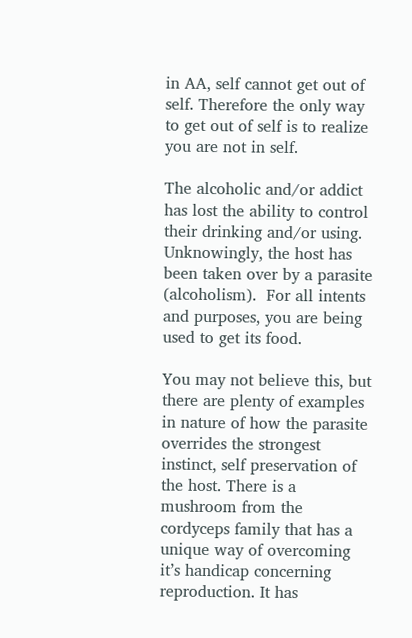in AA, self cannot get out of self. Therefore the only way to get out of self is to realize you are not in self.

The alcoholic and/or addict has lost the ability to control their drinking and/or using. Unknowingly, the host has been taken over by a parasite (alcoholism).  For all intents and purposes, you are being used to get its food.

You may not believe this, but there are plenty of examples in nature of how the parasite overrides the strongest instinct, self preservation of the host. There is a mushroom from the cordyceps family that has a unique way of overcoming it’s handicap concerning reproduction. It has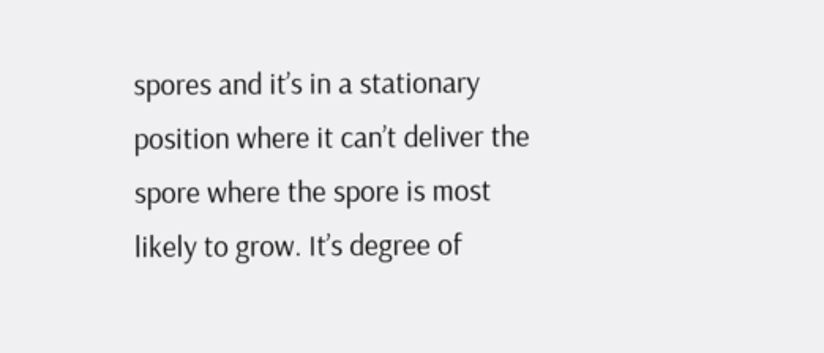spores and it’s in a stationary position where it can’t deliver the spore where the spore is most likely to grow. It’s degree of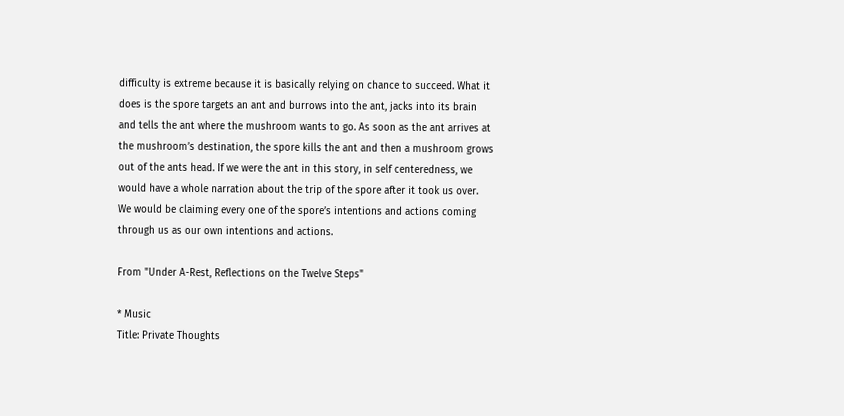difficulty is extreme because it is basically relying on chance to succeed. What it does is the spore targets an ant and burrows into the ant, jacks into its brain and tells the ant where the mushroom wants to go. As soon as the ant arrives at the mushroom’s destination, the spore kills the ant and then a mushroom grows out of the ants head. If we were the ant in this story, in self centeredness, we would have a whole narration about the trip of the spore after it took us over. We would be claiming every one of the spore’s intentions and actions coming through us as our own intentions and actions.

From "Under A-Rest, Reflections on the Twelve Steps"

* Music
Title: Private Thoughts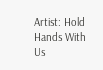Artist: Hold Hands With Us